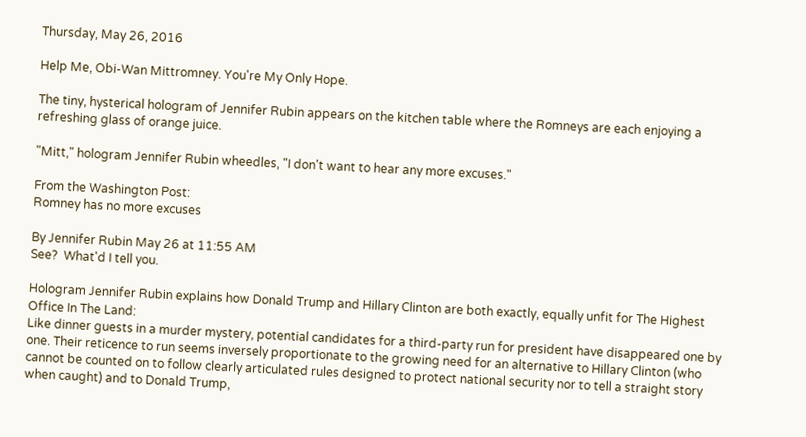Thursday, May 26, 2016

Help Me, Obi-Wan Mittromney. You're My Only Hope.

The tiny, hysterical hologram of Jennifer Rubin appears on the kitchen table where the Romneys are each enjoying a refreshing glass of orange juice.

"Mitt," hologram Jennifer Rubin wheedles, "I don't want to hear any more excuses."

From the Washington Post:
Romney has no more excuses

By Jennifer Rubin May 26 at 11:55 AM
See?  What'd I tell you.

Hologram Jennifer Rubin explains how Donald Trump and Hillary Clinton are both exactly, equally unfit for The Highest Office In The Land:
Like dinner guests in a murder mystery, potential candidates for a third-party run for president have disappeared one by one. Their reticence to run seems inversely proportionate to the growing need for an alternative to Hillary Clinton (who cannot be counted on to follow clearly articulated rules designed to protect national security nor to tell a straight story when caught) and to Donald Trump,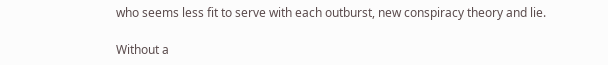who seems less fit to serve with each outburst, new conspiracy theory and lie.

Without a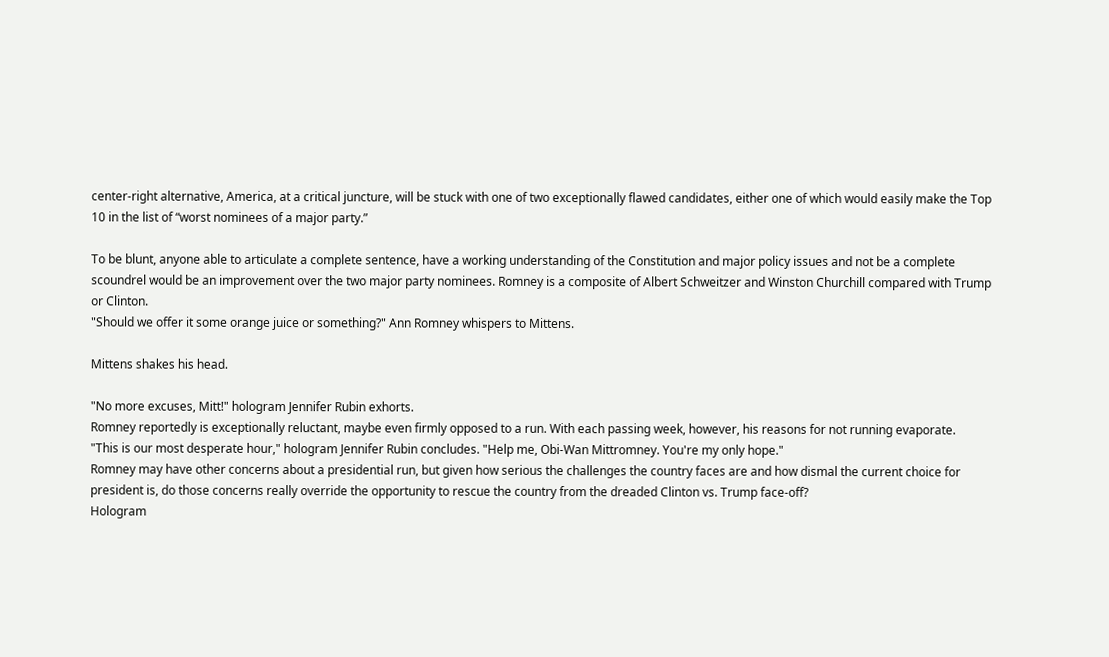center-right alternative, America, at a critical juncture, will be stuck with one of two exceptionally flawed candidates, either one of which would easily make the Top 10 in the list of “worst nominees of a major party.”

To be blunt, anyone able to articulate a complete sentence, have a working understanding of the Constitution and major policy issues and not be a complete scoundrel would be an improvement over the two major party nominees. Romney is a composite of Albert Schweitzer and Winston Churchill compared with Trump or Clinton.
"Should we offer it some orange juice or something?" Ann Romney whispers to Mittens.

Mittens shakes his head.

"No more excuses, Mitt!" hologram Jennifer Rubin exhorts.
Romney reportedly is exceptionally reluctant, maybe even firmly opposed to a run. With each passing week, however, his reasons for not running evaporate.
"This is our most desperate hour," hologram Jennifer Rubin concludes. "Help me, Obi-Wan Mittromney. You're my only hope."
Romney may have other concerns about a presidential run, but given how serious the challenges the country faces are and how dismal the current choice for president is, do those concerns really override the opportunity to rescue the country from the dreaded Clinton vs. Trump face-off?
Hologram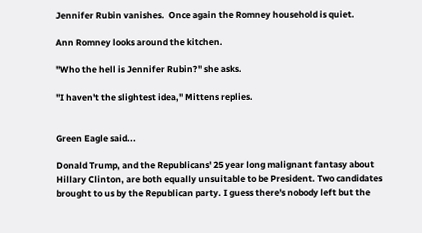Jennifer Rubin vanishes.  Once again the Romney household is quiet.

Ann Romney looks around the kitchen.

"Who the hell is Jennifer Rubin?" she asks.

"I haven't the slightest idea," Mittens replies.


Green Eagle said...

Donald Trump, and the Republicans' 25 year long malignant fantasy about Hillary Clinton, are both equally unsuitable to be President. Two candidates brought to us by the Republican party. I guess there's nobody left but the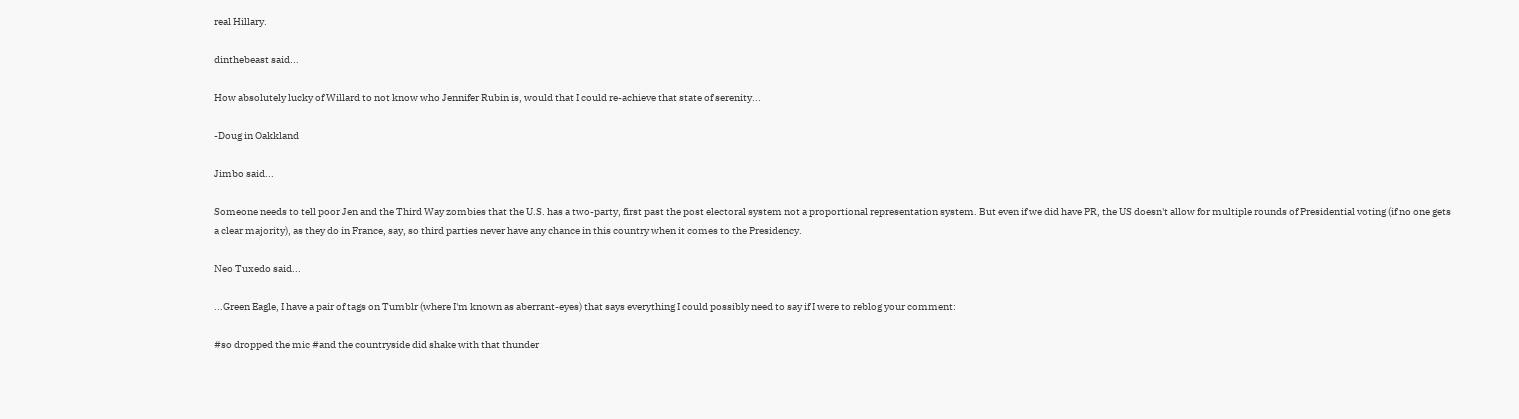real Hillary.

dinthebeast said...

How absolutely lucky of Willard to not know who Jennifer Rubin is, would that I could re-achieve that state of serenity...

-Doug in Oakkland

Jimbo said...

Someone needs to tell poor Jen and the Third Way zombies that the U.S. has a two-party, first past the post electoral system not a proportional representation system. But even if we did have PR, the US doesn't allow for multiple rounds of Presidential voting (if no one gets a clear majority), as they do in France, say, so third parties never have any chance in this country when it comes to the Presidency.

Neo Tuxedo said...

...Green Eagle, I have a pair of tags on Tumblr (where I'm known as aberrant-eyes) that says everything I could possibly need to say if I were to reblog your comment:

#so dropped the mic #and the countryside did shake with that thunder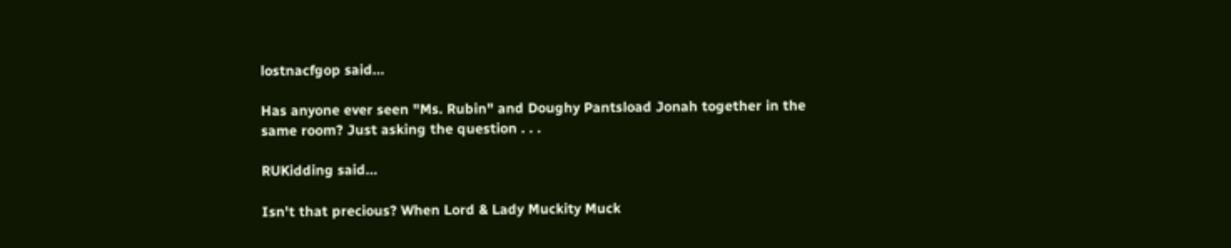lostnacfgop said...

Has anyone ever seen "Ms. Rubin" and Doughy Pantsload Jonah together in the same room? Just asking the question . . .

RUKidding said...

Isn't that precious? When Lord & Lady Muckity Muck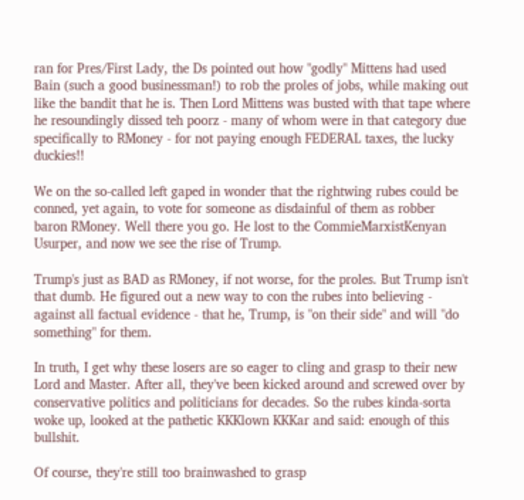ran for Pres/First Lady, the Ds pointed out how "godly" Mittens had used Bain (such a good businessman!) to rob the proles of jobs, while making out like the bandit that he is. Then Lord Mittens was busted with that tape where he resoundingly dissed teh poorz - many of whom were in that category due specifically to RMoney - for not paying enough FEDERAL taxes, the lucky duckies!!

We on the so-called left gaped in wonder that the rightwing rubes could be conned, yet again, to vote for someone as disdainful of them as robber baron RMoney. Well there you go. He lost to the CommieMarxistKenyan Usurper, and now we see the rise of Trump.

Trump's just as BAD as RMoney, if not worse, for the proles. But Trump isn't that dumb. He figured out a new way to con the rubes into believing - against all factual evidence - that he, Trump, is "on their side" and will "do something" for them.

In truth, I get why these losers are so eager to cling and grasp to their new Lord and Master. After all, they've been kicked around and screwed over by conservative politics and politicians for decades. So the rubes kinda-sorta woke up, looked at the pathetic KKKlown KKKar and said: enough of this bullshit.

Of course, they're still too brainwashed to grasp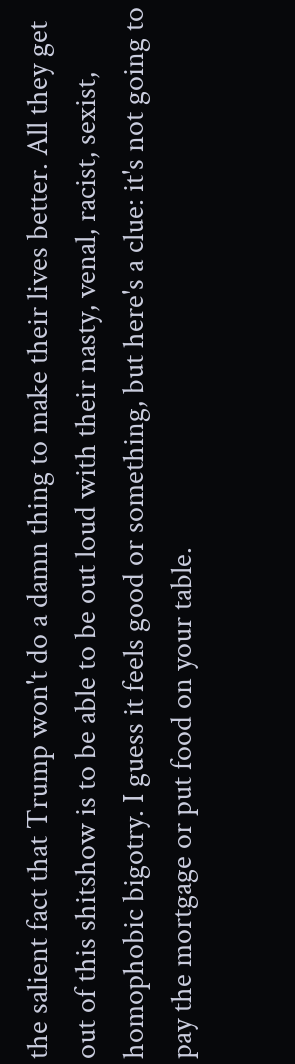the salient fact that Trump won't do a damn thing to make their lives better. All they get out of this shitshow is to be able to be out loud with their nasty, venal, racist, sexist, homophobic bigotry. I guess it feels good or something, but here's a clue: it's not going to pay the mortgage or put food on your table.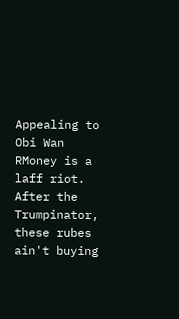Appealing to Obi Wan RMoney is a laff riot. After the Trumpinator, these rubes ain't buying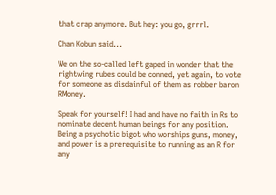that crap anymore. But hey: you go, grrrl.

Chan Kobun said...

We on the so-called left gaped in wonder that the rightwing rubes could be conned, yet again, to vote for someone as disdainful of them as robber baron RMoney.

Speak for yourself! I had and have no faith in Rs to nominate decent human beings for any position. Being a psychotic bigot who worships guns, money, and power is a prerequisite to running as an R for any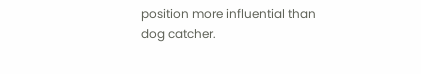position more influential than dog catcher.